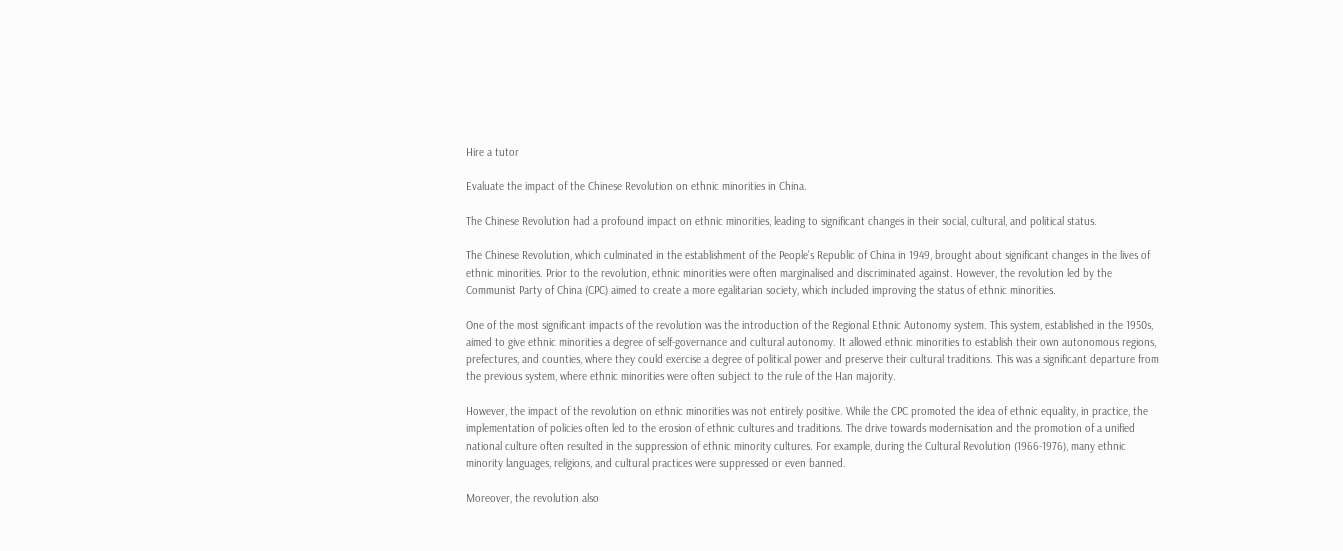Hire a tutor

Evaluate the impact of the Chinese Revolution on ethnic minorities in China.

The Chinese Revolution had a profound impact on ethnic minorities, leading to significant changes in their social, cultural, and political status.

The Chinese Revolution, which culminated in the establishment of the People's Republic of China in 1949, brought about significant changes in the lives of ethnic minorities. Prior to the revolution, ethnic minorities were often marginalised and discriminated against. However, the revolution led by the Communist Party of China (CPC) aimed to create a more egalitarian society, which included improving the status of ethnic minorities.

One of the most significant impacts of the revolution was the introduction of the Regional Ethnic Autonomy system. This system, established in the 1950s, aimed to give ethnic minorities a degree of self-governance and cultural autonomy. It allowed ethnic minorities to establish their own autonomous regions, prefectures, and counties, where they could exercise a degree of political power and preserve their cultural traditions. This was a significant departure from the previous system, where ethnic minorities were often subject to the rule of the Han majority.

However, the impact of the revolution on ethnic minorities was not entirely positive. While the CPC promoted the idea of ethnic equality, in practice, the implementation of policies often led to the erosion of ethnic cultures and traditions. The drive towards modernisation and the promotion of a unified national culture often resulted in the suppression of ethnic minority cultures. For example, during the Cultural Revolution (1966-1976), many ethnic minority languages, religions, and cultural practices were suppressed or even banned.

Moreover, the revolution also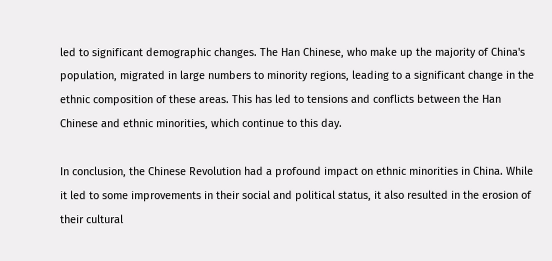led to significant demographic changes. The Han Chinese, who make up the majority of China's population, migrated in large numbers to minority regions, leading to a significant change in the ethnic composition of these areas. This has led to tensions and conflicts between the Han Chinese and ethnic minorities, which continue to this day.

In conclusion, the Chinese Revolution had a profound impact on ethnic minorities in China. While it led to some improvements in their social and political status, it also resulted in the erosion of their cultural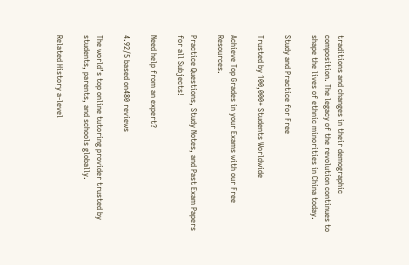traditions and changes in their demographic composition. The legacy of the revolution continues to shape the lives of ethnic minorities in China today.

Study and Practice for Free

Trusted by 100,000+ Students Worldwide

Achieve Top Grades in your Exams with our Free Resources.

Practice Questions, Study Notes, and Past Exam Papers for all Subjects!

Need help from an expert?

4.92/5 based on480 reviews

The world’s top online tutoring provider trusted by students, parents, and schools globally.

Related History a-level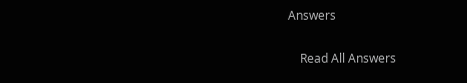Answers

    Read All Answers